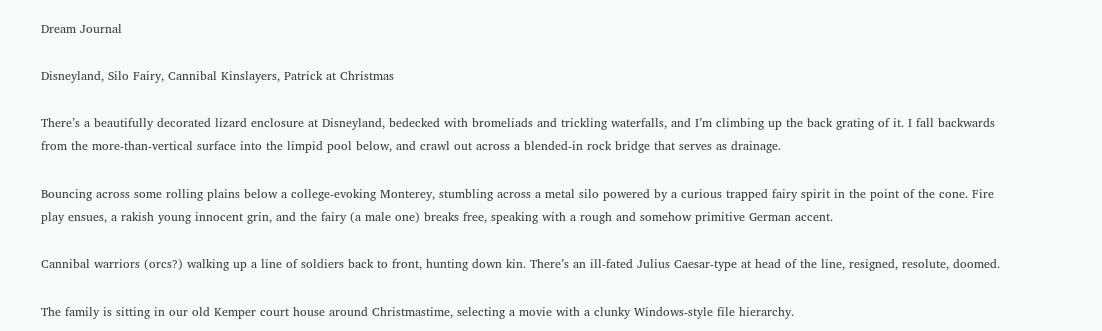Dream Journal

Disneyland, Silo Fairy, Cannibal Kinslayers, Patrick at Christmas

There’s a beautifully decorated lizard enclosure at Disneyland, bedecked with bromeliads and trickling waterfalls, and I’m climbing up the back grating of it. I fall backwards from the more-than-vertical surface into the limpid pool below, and crawl out across a blended-in rock bridge that serves as drainage.

Bouncing across some rolling plains below a college-evoking Monterey, stumbling across a metal silo powered by a curious trapped fairy spirit in the point of the cone. Fire play ensues, a rakish young innocent grin, and the fairy (a male one) breaks free, speaking with a rough and somehow primitive German accent.

Cannibal warriors (orcs?) walking up a line of soldiers back to front, hunting down kin. There’s an ill-fated Julius Caesar-type at head of the line, resigned, resolute, doomed.

The family is sitting in our old Kemper court house around Christmastime, selecting a movie with a clunky Windows-style file hierarchy.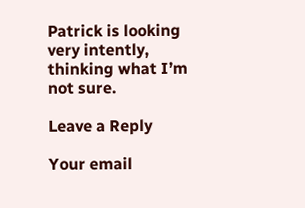Patrick is looking very intently, thinking what I’m not sure.

Leave a Reply

Your email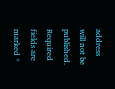address will not be published. Required fields are marked *